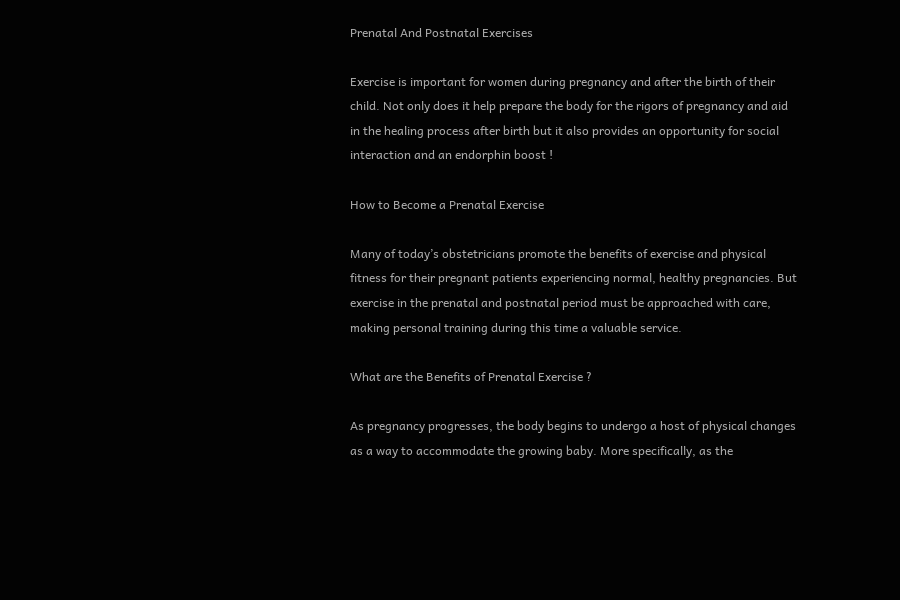Prenatal And Postnatal Exercises

Exercise is important for women during pregnancy and after the birth of their child. Not only does it help prepare the body for the rigors of pregnancy and aid in the healing process after birth but it also provides an opportunity for social interaction and an endorphin boost !

How to Become a Prenatal Exercise

Many of today’s obstetricians promote the benefits of exercise and physical fitness for their pregnant patients experiencing normal, healthy pregnancies. But exercise in the prenatal and postnatal period must be approached with care, making personal training during this time a valuable service.

What are the Benefits of Prenatal Exercise ?

As pregnancy progresses, the body begins to undergo a host of physical changes as a way to accommodate the growing baby. More specifically, as the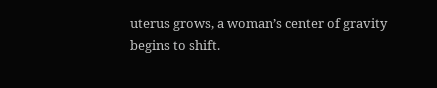uterus grows, a woman’s center of gravity begins to shift.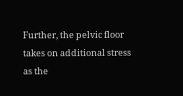Further, the pelvic floor takes on additional stress as the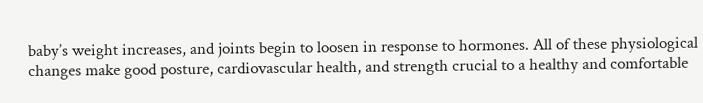baby’s weight increases, and joints begin to loosen in response to hormones. All of these physiological changes make good posture, cardiovascular health, and strength crucial to a healthy and comfortable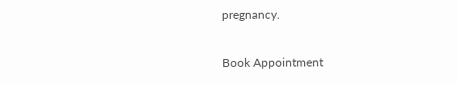pregnancy.

Book Appointment